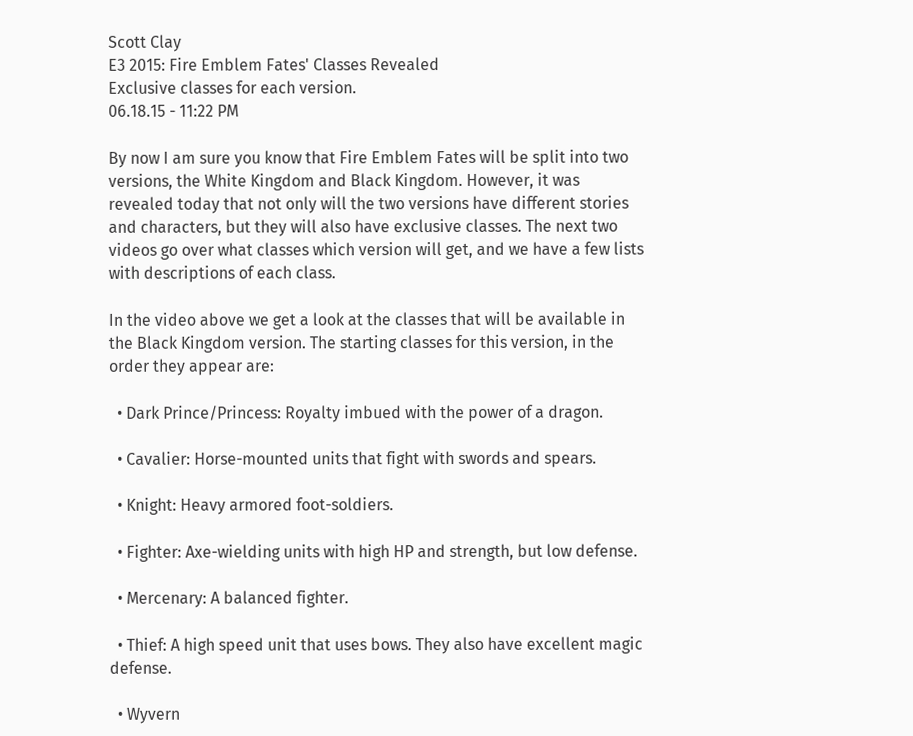Scott Clay
E3 2015: Fire Emblem Fates' Classes Revealed
Exclusive classes for each version.
06.18.15 - 11:22 PM

By now I am sure you know that Fire Emblem Fates will be split into two versions, the White Kingdom and Black Kingdom. However, it was revealed today that not only will the two versions have different stories and characters, but they will also have exclusive classes. The next two videos go over what classes which version will get, and we have a few lists with descriptions of each class.

In the video above we get a look at the classes that will be available in the Black Kingdom version. The starting classes for this version, in the order they appear are:

  • Dark Prince/Princess: Royalty imbued with the power of a dragon.

  • Cavalier: Horse-mounted units that fight with swords and spears.

  • Knight: Heavy armored foot-soldiers.

  • Fighter: Axe-wielding units with high HP and strength, but low defense.

  • Mercenary: A balanced fighter.

  • Thief: A high speed unit that uses bows. They also have excellent magic defense.

  • Wyvern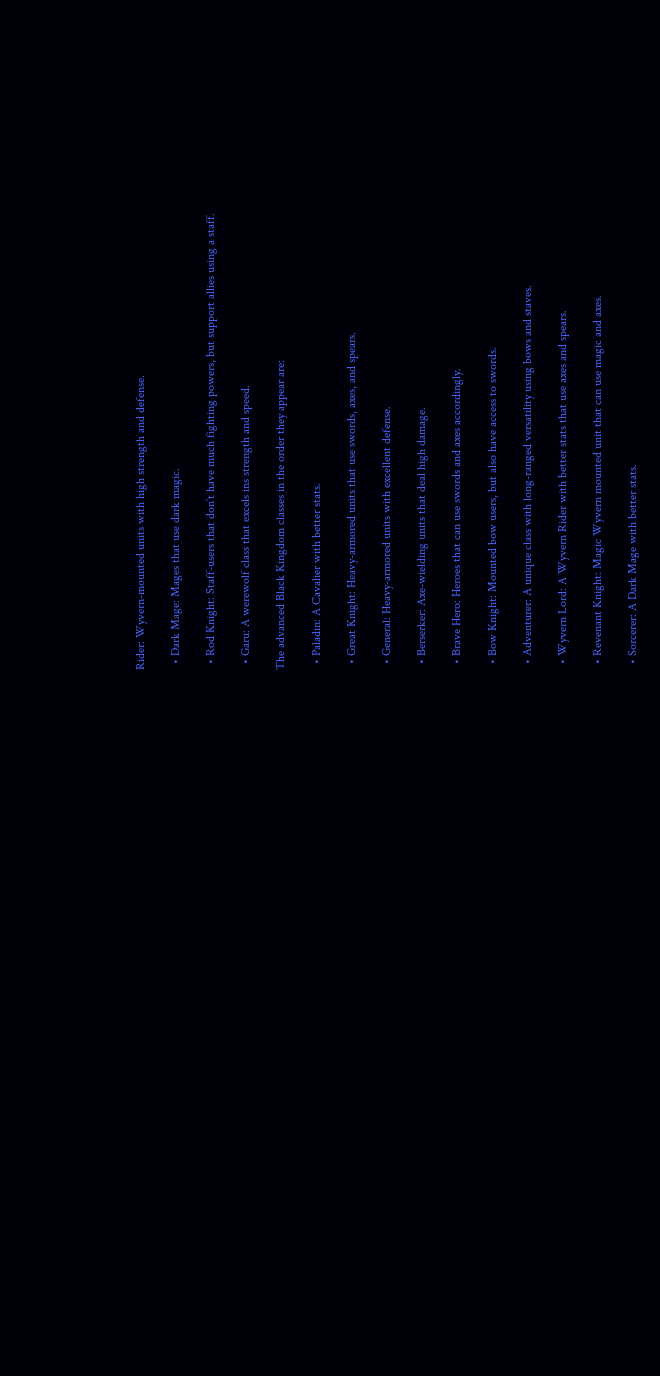Rider: Wyvern-mounted units with high strength and defense.

  • Dark Mage: Mages that use dark magic.

  • Rod Knight: Staff-users that don’t have much fighting powers, but support allies using a staff.

  • Garu: A werewolf class that excels ins strength and speed.

The advanced Black Kingdom classes in the order they appear are:

  • Paladin: A Cavalier with better stats.

  • Great Knight: Heavy-armored units that use swords, axes, and spears.

  • General: Heavy-armored units with excellent defense.

  • Berserker: Axe-wielding units that deal high damage.

  • Brave Hero: Heroes that can use swords and axes accordingly.

  • Bow Knight: Mounted bow users, but also have access to swords.

  • Adventurer: A unique class with long-ranged versatility using bows and staves.

  • Wyvern Lord: A Wyvern Rider with better stats that use axes and spears.

  • Revenant Knight: Magic Wyvern mounted unit that can use magic and axes.

  • Sorcerer: A Dark Mage with better stats.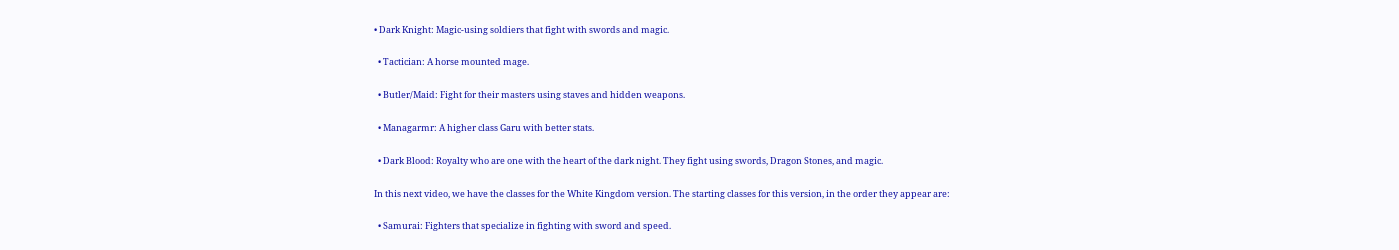• Dark Knight: Magic-using soldiers that fight with swords and magic.

  • Tactician: A horse mounted mage.

  • Butler/Maid: Fight for their masters using staves and hidden weapons.

  • Managarmr: A higher class Garu with better stats.

  • Dark Blood: Royalty who are one with the heart of the dark night. They fight using swords, Dragon Stones, and magic.

In this next video, we have the classes for the White Kingdom version. The starting classes for this version, in the order they appear are:

  • Samurai: Fighters that specialize in fighting with sword and speed.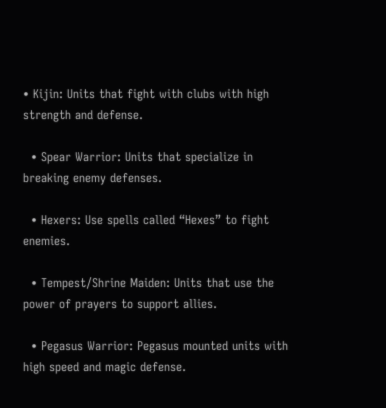• Kijin: Units that fight with clubs with high strength and defense.

  • Spear Warrior: Units that specialize in breaking enemy defenses.

  • Hexers: Use spells called “Hexes” to fight enemies.

  • Tempest/Shrine Maiden: Units that use the power of prayers to support allies.

  • Pegasus Warrior: Pegasus mounted units with high speed and magic defense.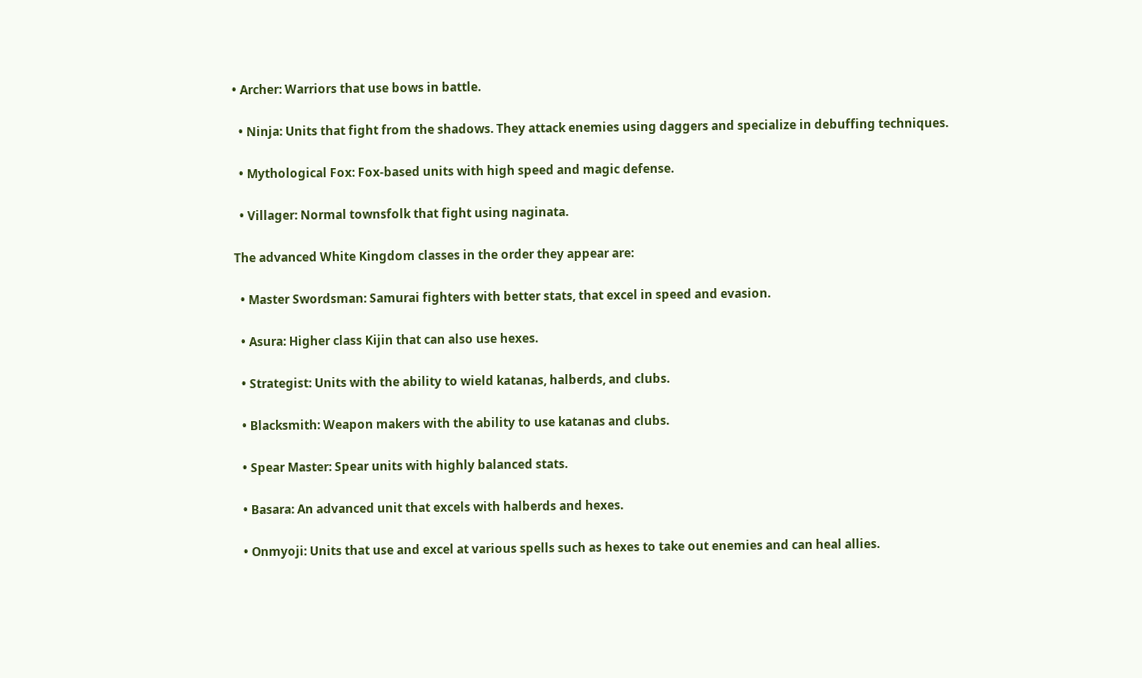• Archer: Warriors that use bows in battle.

  • Ninja: Units that fight from the shadows. They attack enemies using daggers and specialize in debuffing techniques.

  • Mythological Fox: Fox-based units with high speed and magic defense.

  • Villager: Normal townsfolk that fight using naginata.

The advanced White Kingdom classes in the order they appear are:

  • Master Swordsman: Samurai fighters with better stats, that excel in speed and evasion.

  • Asura: Higher class Kijin that can also use hexes.

  • Strategist: Units with the ability to wield katanas, halberds, and clubs.

  • Blacksmith: Weapon makers with the ability to use katanas and clubs.

  • Spear Master: Spear units with highly balanced stats.

  • Basara: An advanced unit that excels with halberds and hexes.

  • Onmyoji: Units that use and excel at various spells such as hexes to take out enemies and can heal allies.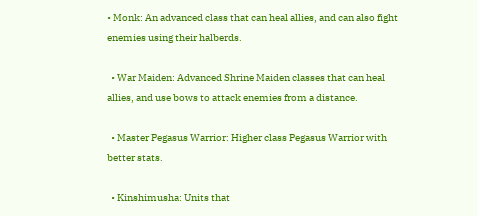• Monk: An advanced class that can heal allies, and can also fight enemies using their halberds.

  • War Maiden: Advanced Shrine Maiden classes that can heal allies, and use bows to attack enemies from a distance.

  • Master Pegasus Warrior: Higher class Pegasus Warrior with better stats.

  • Kinshimusha: Units that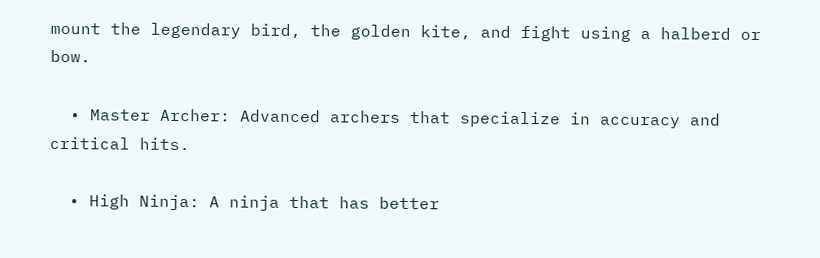mount the legendary bird, the golden kite, and fight using a halberd or bow.

  • Master Archer: Advanced archers that specialize in accuracy and critical hits.

  • High Ninja: A ninja that has better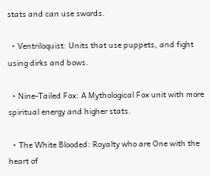stats and can use swords.

  • Ventriloquist: Units that use puppets, and fight using dirks and bows.

  • Nine-Tailed Fox: A Mythological Fox unit with more spiritual energy and higher stats.

  • The White Blooded: Royalty who are One with the heart of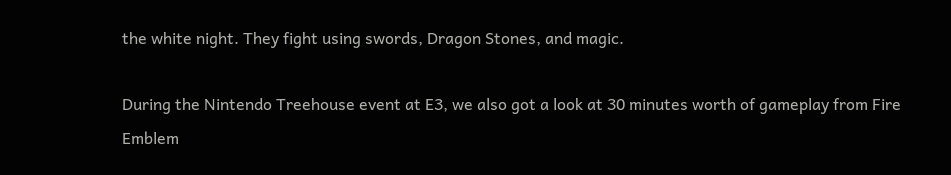the white night. They fight using swords, Dragon Stones, and magic.

During the Nintendo Treehouse event at E3, we also got a look at 30 minutes worth of gameplay from Fire Emblem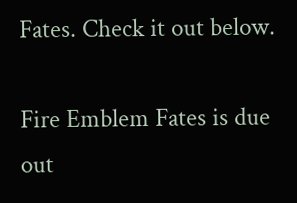Fates. Check it out below.

Fire Emblem Fates is due out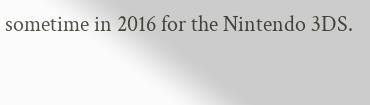sometime in 2016 for the Nintendo 3DS.